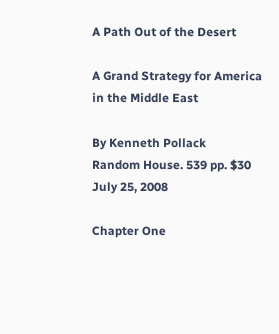A Path Out of the Desert

A Grand Strategy for America in the Middle East

By Kenneth Pollack
Random House. 539 pp. $30
July 25, 2008

Chapter One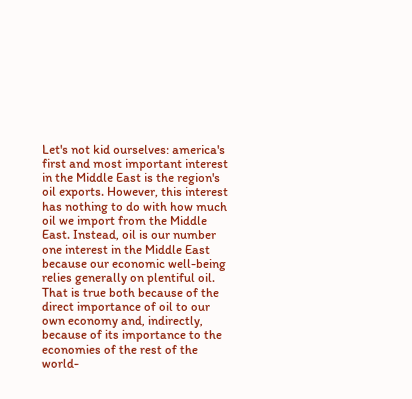Let's not kid ourselves: america's first and most important interest in the Middle East is the region's oil exports. However, this interest has nothing to do with how much oil we import from the Middle East. Instead, oil is our number one interest in the Middle East because our economic well-being relies generally on plentiful oil. That is true both because of the direct importance of oil to our own economy and, indirectly, because of its importance to the economies of the rest of the world-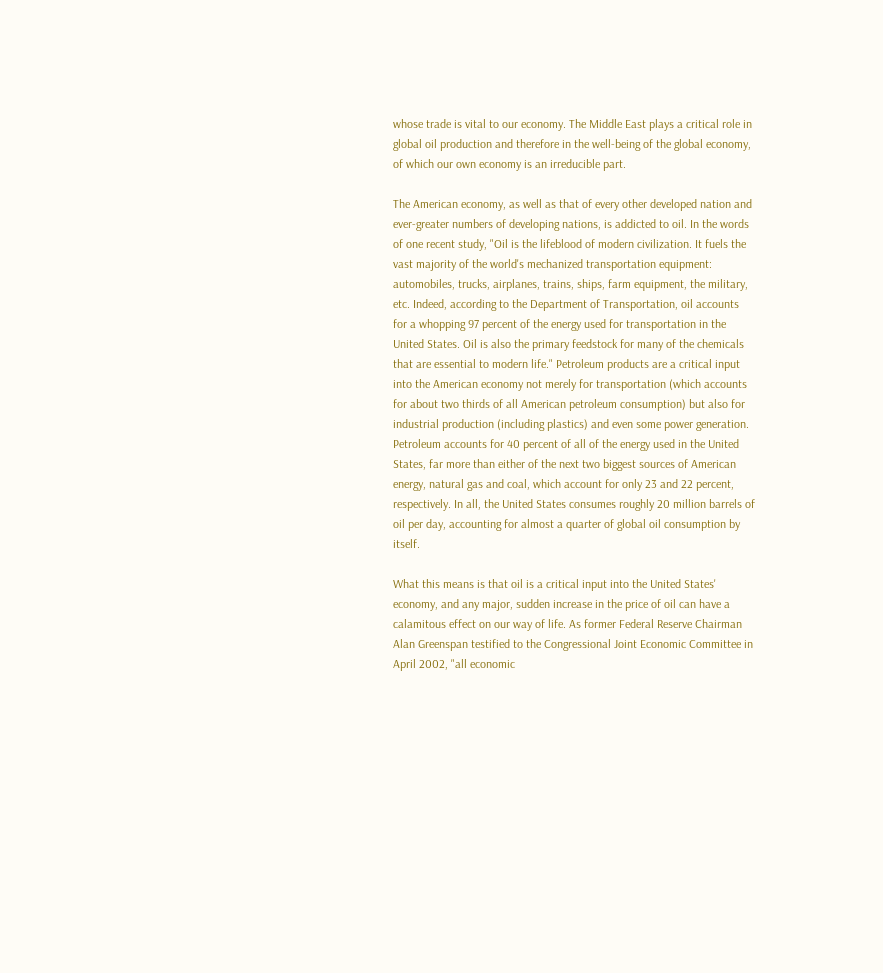whose trade is vital to our economy. The Middle East plays a critical role in global oil production and therefore in the well-being of the global economy, of which our own economy is an irreducible part.

The American economy, as well as that of every other developed nation and ever-greater numbers of developing nations, is addicted to oil. In the words of one recent study, "Oil is the lifeblood of modern civilization. It fuels the vast majority of the world's mechanized transportation equipment: automobiles, trucks, airplanes, trains, ships, farm equipment, the military, etc. Indeed, according to the Department of Transportation, oil accounts for a whopping 97 percent of the energy used for transportation in the United States. Oil is also the primary feedstock for many of the chemicals that are essential to modern life." Petroleum products are a critical input into the American economy not merely for transportation (which accounts for about two thirds of all American petroleum consumption) but also for industrial production (including plastics) and even some power generation. Petroleum accounts for 40 percent of all of the energy used in the United States, far more than either of the next two biggest sources of American energy, natural gas and coal, which account for only 23 and 22 percent, respectively. In all, the United States consumes roughly 20 million barrels of oil per day, accounting for almost a quarter of global oil consumption by itself.

What this means is that oil is a critical input into the United States' economy, and any major, sudden increase in the price of oil can have a calamitous effect on our way of life. As former Federal Reserve Chairman Alan Greenspan testified to the Congressional Joint Economic Committee in April 2002, "all economic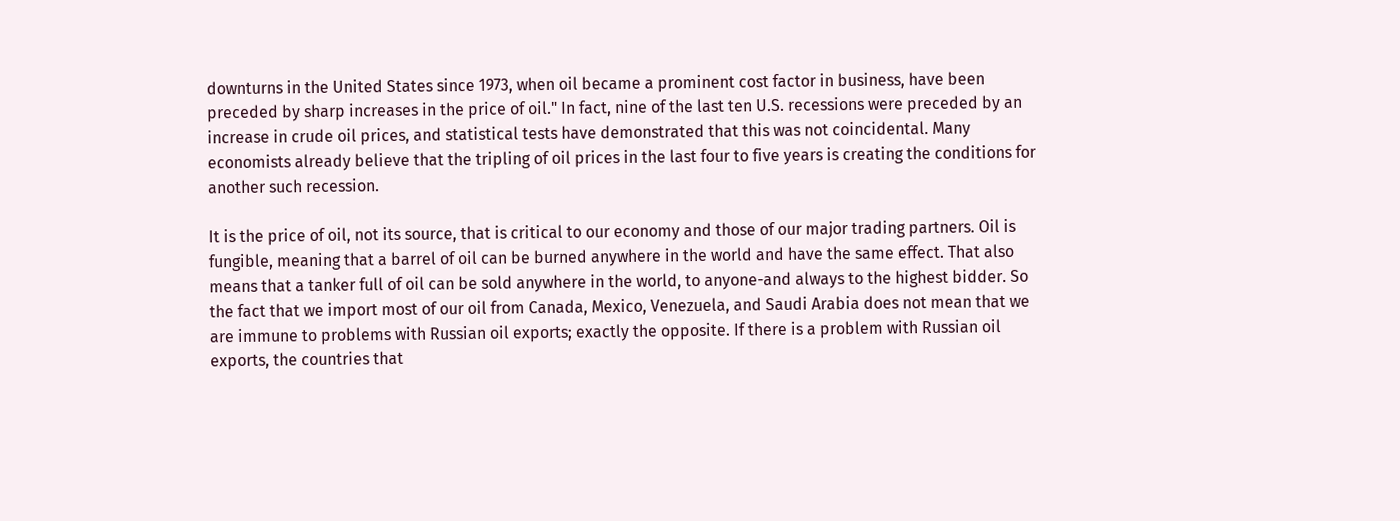downturns in the United States since 1973, when oil became a prominent cost factor in business, have been preceded by sharp increases in the price of oil." In fact, nine of the last ten U.S. recessions were preceded by an increase in crude oil prices, and statistical tests have demonstrated that this was not coincidental. Many economists already believe that the tripling of oil prices in the last four to five years is creating the conditions for another such recession.

It is the price of oil, not its source, that is critical to our economy and those of our major trading partners. Oil is fungible, meaning that a barrel of oil can be burned anywhere in the world and have the same effect. That also means that a tanker full of oil can be sold anywhere in the world, to anyone-and always to the highest bidder. So the fact that we import most of our oil from Canada, Mexico, Venezuela, and Saudi Arabia does not mean that we are immune to problems with Russian oil exports; exactly the opposite. If there is a problem with Russian oil exports, the countries that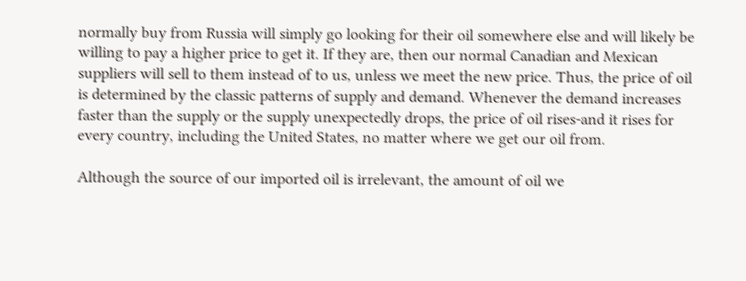normally buy from Russia will simply go looking for their oil somewhere else and will likely be willing to pay a higher price to get it. If they are, then our normal Canadian and Mexican suppliers will sell to them instead of to us, unless we meet the new price. Thus, the price of oil is determined by the classic patterns of supply and demand. Whenever the demand increases faster than the supply or the supply unexpectedly drops, the price of oil rises-and it rises for every country, including the United States, no matter where we get our oil from.

Although the source of our imported oil is irrelevant, the amount of oil we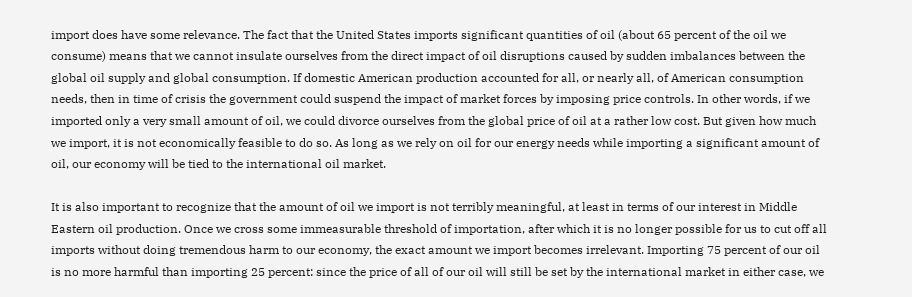import does have some relevance. The fact that the United States imports significant quantities of oil (about 65 percent of the oil we consume) means that we cannot insulate ourselves from the direct impact of oil disruptions caused by sudden imbalances between the global oil supply and global consumption. If domestic American production accounted for all, or nearly all, of American consumption needs, then in time of crisis the government could suspend the impact of market forces by imposing price controls. In other words, if we imported only a very small amount of oil, we could divorce ourselves from the global price of oil at a rather low cost. But given how much we import, it is not economically feasible to do so. As long as we rely on oil for our energy needs while importing a significant amount of oil, our economy will be tied to the international oil market.

It is also important to recognize that the amount of oil we import is not terribly meaningful, at least in terms of our interest in Middle Eastern oil production. Once we cross some immeasurable threshold of importation, after which it is no longer possible for us to cut off all imports without doing tremendous harm to our economy, the exact amount we import becomes irrelevant. Importing 75 percent of our oil is no more harmful than importing 25 percent: since the price of all of our oil will still be set by the international market in either case, we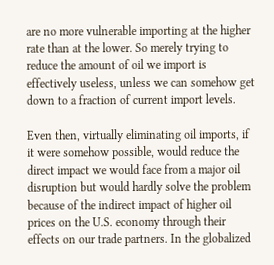are no more vulnerable importing at the higher rate than at the lower. So merely trying to reduce the amount of oil we import is effectively useless, unless we can somehow get down to a fraction of current import levels.

Even then, virtually eliminating oil imports, if it were somehow possible, would reduce the direct impact we would face from a major oil disruption but would hardly solve the problem because of the indirect impact of higher oil prices on the U.S. economy through their effects on our trade partners. In the globalized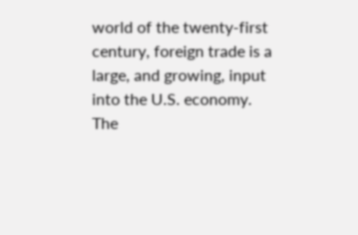world of the twenty-first century, foreign trade is a large, and growing, input into the U.S. economy. The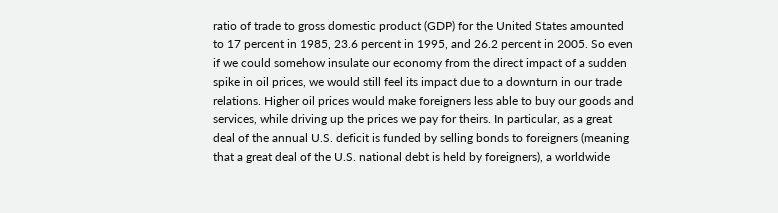ratio of trade to gross domestic product (GDP) for the United States amounted to 17 percent in 1985, 23.6 percent in 1995, and 26.2 percent in 2005. So even if we could somehow insulate our economy from the direct impact of a sudden spike in oil prices, we would still feel its impact due to a downturn in our trade relations. Higher oil prices would make foreigners less able to buy our goods and services, while driving up the prices we pay for theirs. In particular, as a great deal of the annual U.S. deficit is funded by selling bonds to foreigners (meaning that a great deal of the U.S. national debt is held by foreigners), a worldwide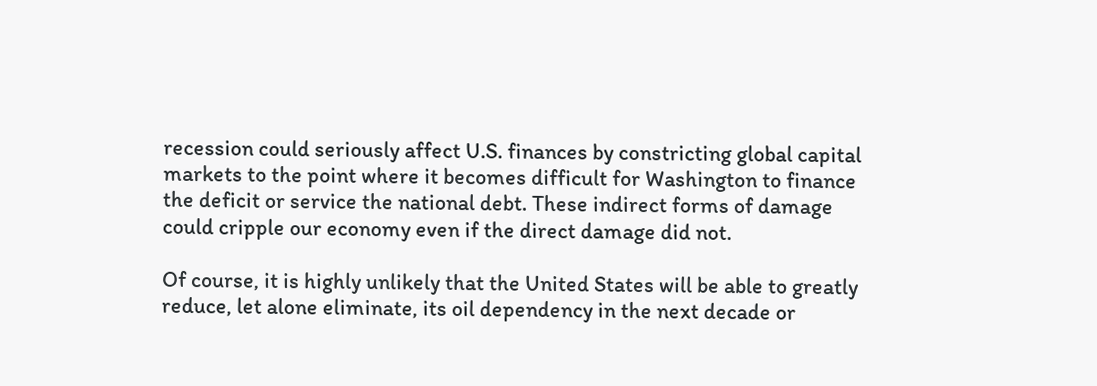recession could seriously affect U.S. finances by constricting global capital markets to the point where it becomes difficult for Washington to finance the deficit or service the national debt. These indirect forms of damage could cripple our economy even if the direct damage did not.

Of course, it is highly unlikely that the United States will be able to greatly reduce, let alone eliminate, its oil dependency in the next decade or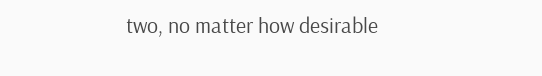two, no matter how desirable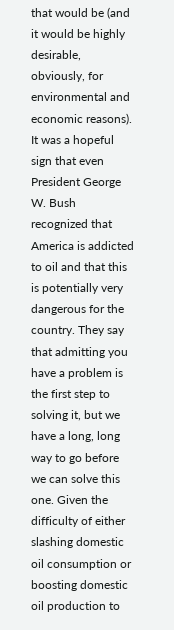that would be (and it would be highly desirable, obviously, for environmental and economic reasons). It was a hopeful sign that even President George W. Bush recognized that America is addicted to oil and that this is potentially very dangerous for the country. They say that admitting you have a problem is the first step to solving it, but we have a long, long way to go before we can solve this one. Given the difficulty of either slashing domestic oil consumption or boosting domestic oil production to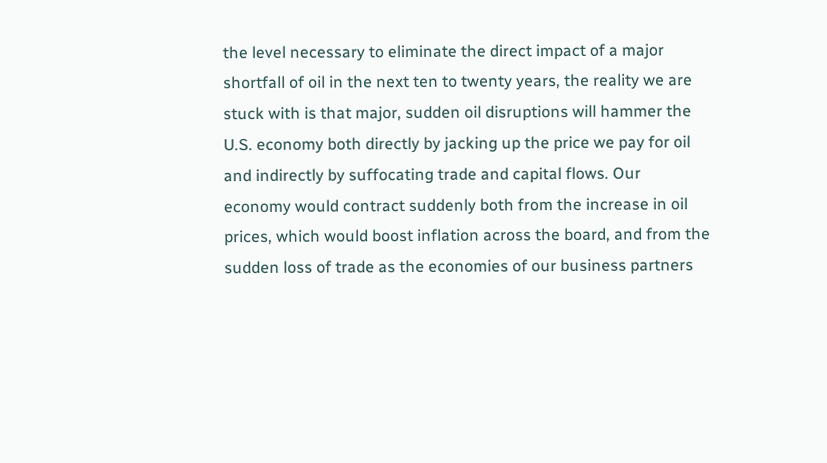the level necessary to eliminate the direct impact of a major shortfall of oil in the next ten to twenty years, the reality we are stuck with is that major, sudden oil disruptions will hammer the U.S. economy both directly by jacking up the price we pay for oil and indirectly by suffocating trade and capital flows. Our economy would contract suddenly both from the increase in oil prices, which would boost inflation across the board, and from the sudden loss of trade as the economies of our business partners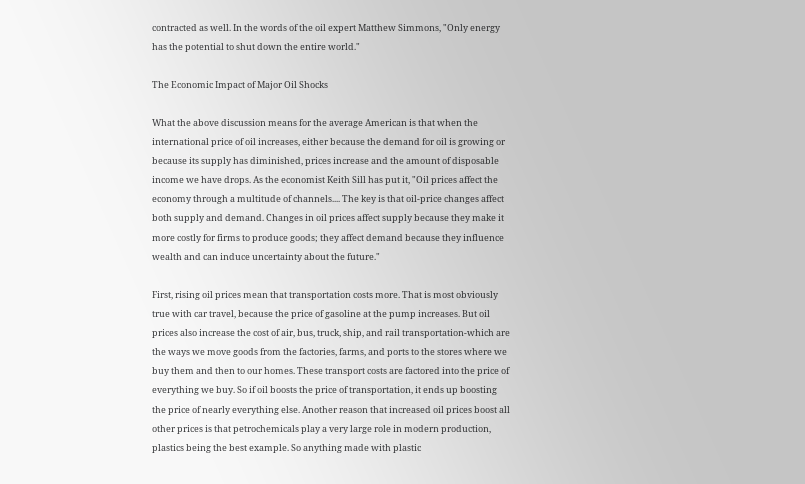contracted as well. In the words of the oil expert Matthew Simmons, "Only energy has the potential to shut down the entire world."

The Economic Impact of Major Oil Shocks

What the above discussion means for the average American is that when the international price of oil increases, either because the demand for oil is growing or because its supply has diminished, prices increase and the amount of disposable income we have drops. As the economist Keith Sill has put it, "Oil prices affect the economy through a multitude of channels.... The key is that oil-price changes affect both supply and demand. Changes in oil prices affect supply because they make it more costly for firms to produce goods; they affect demand because they influence wealth and can induce uncertainty about the future."

First, rising oil prices mean that transportation costs more. That is most obviously true with car travel, because the price of gasoline at the pump increases. But oil prices also increase the cost of air, bus, truck, ship, and rail transportation-which are the ways we move goods from the factories, farms, and ports to the stores where we buy them and then to our homes. These transport costs are factored into the price of everything we buy. So if oil boosts the price of transportation, it ends up boosting the price of nearly everything else. Another reason that increased oil prices boost all other prices is that petrochemicals play a very large role in modern production, plastics being the best example. So anything made with plastic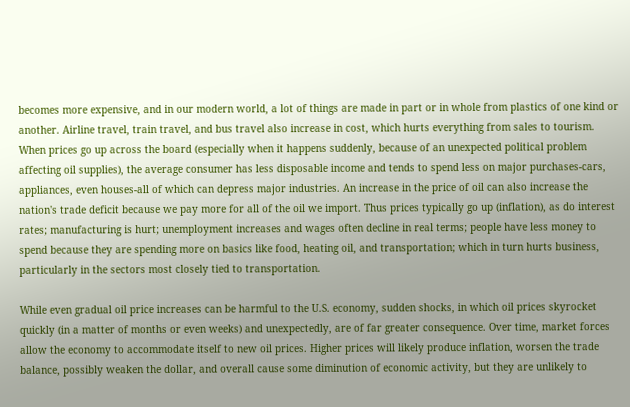becomes more expensive, and in our modern world, a lot of things are made in part or in whole from plastics of one kind or another. Airline travel, train travel, and bus travel also increase in cost, which hurts everything from sales to tourism. When prices go up across the board (especially when it happens suddenly, because of an unexpected political problem affecting oil supplies), the average consumer has less disposable income and tends to spend less on major purchases-cars, appliances, even houses-all of which can depress major industries. An increase in the price of oil can also increase the nation's trade deficit because we pay more for all of the oil we import. Thus prices typically go up (inflation), as do interest rates; manufacturing is hurt; unemployment increases and wages often decline in real terms; people have less money to spend because they are spending more on basics like food, heating oil, and transportation; which in turn hurts business, particularly in the sectors most closely tied to transportation.

While even gradual oil price increases can be harmful to the U.S. economy, sudden shocks, in which oil prices skyrocket quickly (in a matter of months or even weeks) and unexpectedly, are of far greater consequence. Over time, market forces allow the economy to accommodate itself to new oil prices. Higher prices will likely produce inflation, worsen the trade balance, possibly weaken the dollar, and overall cause some diminution of economic activity, but they are unlikely to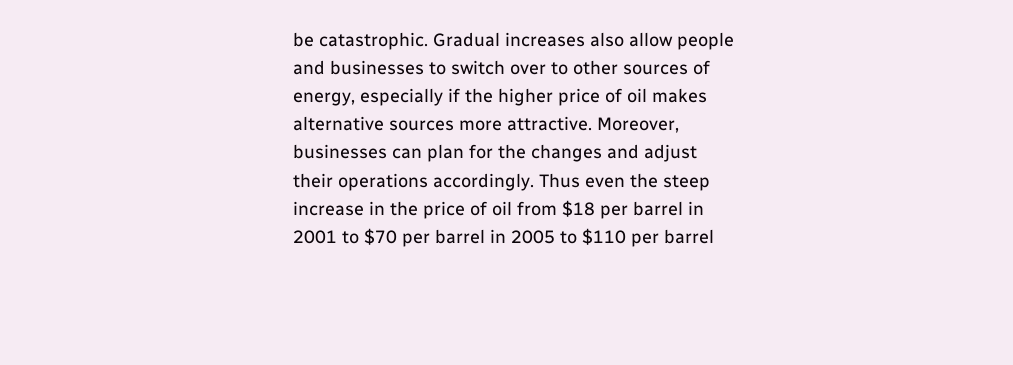be catastrophic. Gradual increases also allow people and businesses to switch over to other sources of energy, especially if the higher price of oil makes alternative sources more attractive. Moreover, businesses can plan for the changes and adjust their operations accordingly. Thus even the steep increase in the price of oil from $18 per barrel in 2001 to $70 per barrel in 2005 to $110 per barrel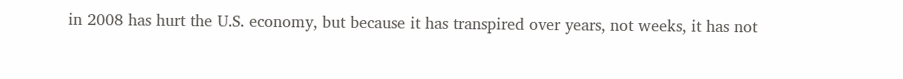in 2008 has hurt the U.S. economy, but because it has transpired over years, not weeks, it has not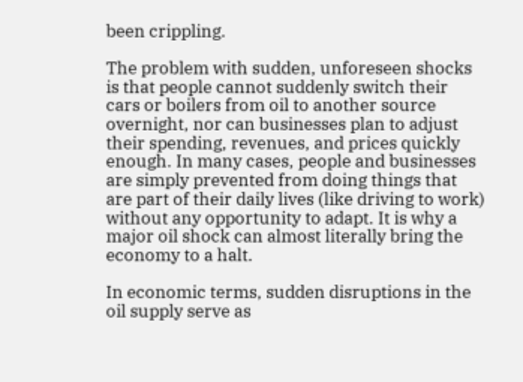been crippling.

The problem with sudden, unforeseen shocks is that people cannot suddenly switch their cars or boilers from oil to another source overnight, nor can businesses plan to adjust their spending, revenues, and prices quickly enough. In many cases, people and businesses are simply prevented from doing things that are part of their daily lives (like driving to work) without any opportunity to adapt. It is why a major oil shock can almost literally bring the economy to a halt.

In economic terms, sudden disruptions in the oil supply serve as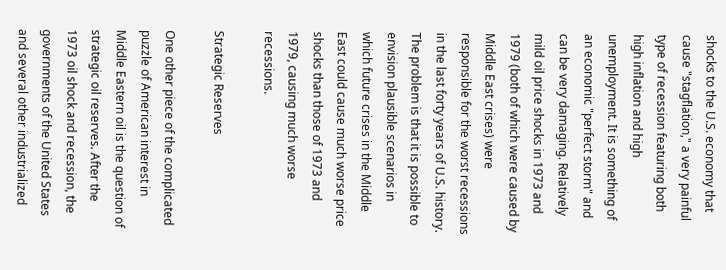shocks to the U.S. economy that cause "stagflation," a very painful type of recession featuring both high inflation and high unemployment. It is something of an economic "perfect storm" and can be very damaging. Relatively mild oil price shocks in 1973 and 1979 (both of which were caused by Middle East crises) were responsible for the worst recessions in the last forty years of U.S. history. The problem is that it is possible to envision plausible scenarios in which future crises in the Middle East could cause much worse price shocks than those of 1973 and 1979, causing much worse recessions.

Strategic Reserves

One other piece of the complicated puzzle of American interest in Middle Eastern oil is the question of strategic oil reserves. After the 1973 oil shock and recession, the governments of the United States and several other industrialized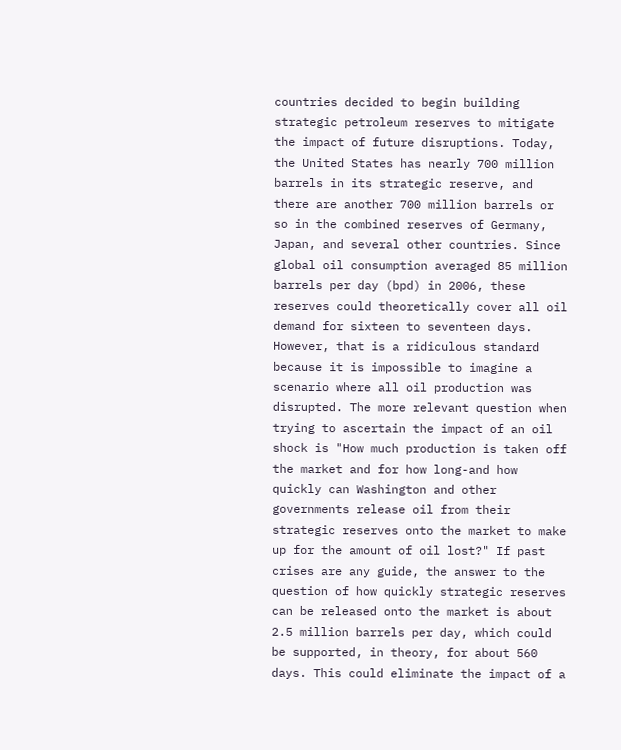countries decided to begin building strategic petroleum reserves to mitigate the impact of future disruptions. Today, the United States has nearly 700 million barrels in its strategic reserve, and there are another 700 million barrels or so in the combined reserves of Germany, Japan, and several other countries. Since global oil consumption averaged 85 million barrels per day (bpd) in 2006, these reserves could theoretically cover all oil demand for sixteen to seventeen days. However, that is a ridiculous standard because it is impossible to imagine a scenario where all oil production was disrupted. The more relevant question when trying to ascertain the impact of an oil shock is "How much production is taken off the market and for how long-and how quickly can Washington and other governments release oil from their strategic reserves onto the market to make up for the amount of oil lost?" If past crises are any guide, the answer to the question of how quickly strategic reserves can be released onto the market is about 2.5 million barrels per day, which could be supported, in theory, for about 560 days. This could eliminate the impact of a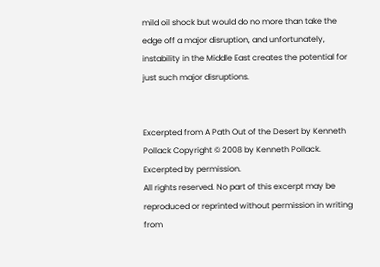mild oil shock but would do no more than take the edge off a major disruption, and unfortunately, instability in the Middle East creates the potential for just such major disruptions.


Excerpted from A Path Out of the Desert by Kenneth Pollack Copyright © 2008 by Kenneth Pollack. Excerpted by permission.
All rights reserved. No part of this excerpt may be reproduced or reprinted without permission in writing from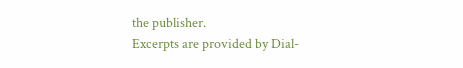the publisher.
Excerpts are provided by Dial-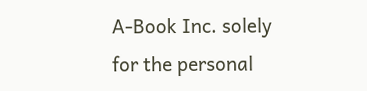A-Book Inc. solely for the personal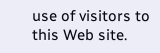use of visitors to this Web site.